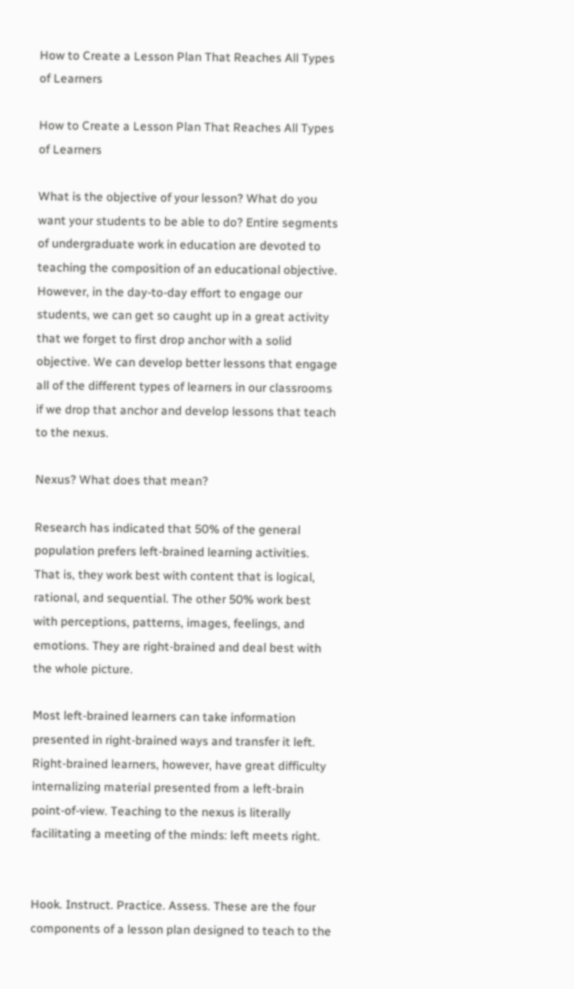How to Create a Lesson Plan That Reaches All Types of Learners

How to Create a Lesson Plan That Reaches All Types of Learners

What is the objective of your lesson? What do you want your students to be able to do? Entire segments of undergraduate work in education are devoted to teaching the composition of an educational objective. However, in the day-to-day effort to engage our students, we can get so caught up in a great activity that we forget to first drop anchor with a solid objective. We can develop better lessons that engage all of the different types of learners in our classrooms if we drop that anchor and develop lessons that teach to the nexus.

Nexus? What does that mean?

Research has indicated that 50% of the general population prefers left-brained learning activities. That is, they work best with content that is logical, rational, and sequential. The other 50% work best with perceptions, patterns, images, feelings, and emotions. They are right-brained and deal best with the whole picture.

Most left-brained learners can take information presented in right-brained ways and transfer it left. Right-brained learners, however, have great difficulty internalizing material presented from a left-brain point-of-view. Teaching to the nexus is literally facilitating a meeting of the minds: left meets right.


Hook. Instruct. Practice. Assess. These are the four components of a lesson plan designed to teach to the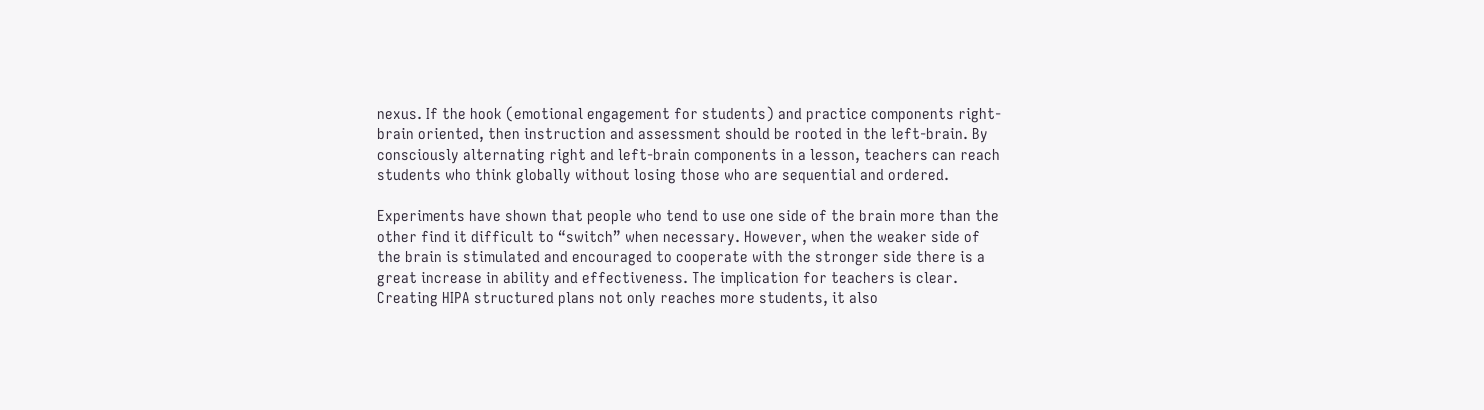nexus. If the hook (emotional engagement for students) and practice components right-brain oriented, then instruction and assessment should be rooted in the left-brain. By consciously alternating right and left-brain components in a lesson, teachers can reach students who think globally without losing those who are sequential and ordered.

Experiments have shown that people who tend to use one side of the brain more than the other find it difficult to “switch” when necessary. However, when the weaker side of the brain is stimulated and encouraged to cooperate with the stronger side there is a great increase in ability and effectiveness. The implication for teachers is clear. Creating HIPA structured plans not only reaches more students, it also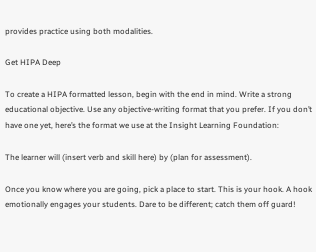provides practice using both modalities.

Get HIPA Deep

To create a HIPA formatted lesson, begin with the end in mind. Write a strong educational objective. Use any objective-writing format that you prefer. If you don’t have one yet, here’s the format we use at the Insight Learning Foundation:

The learner will (insert verb and skill here) by (plan for assessment).

Once you know where you are going, pick a place to start. This is your hook. A hook emotionally engages your students. Dare to be different; catch them off guard!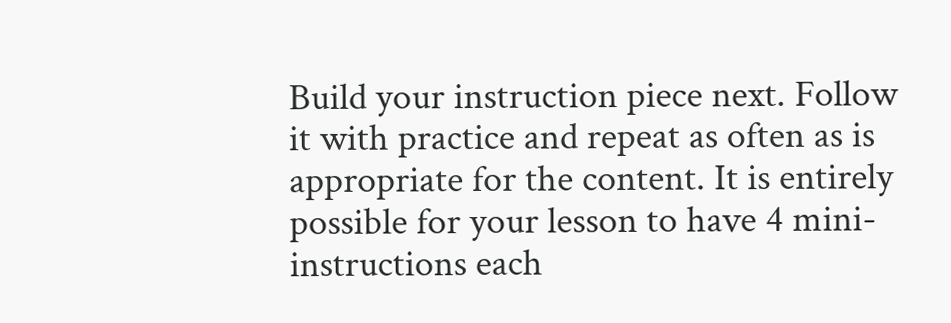Build your instruction piece next. Follow it with practice and repeat as often as is appropriate for the content. It is entirely possible for your lesson to have 4 mini-instructions each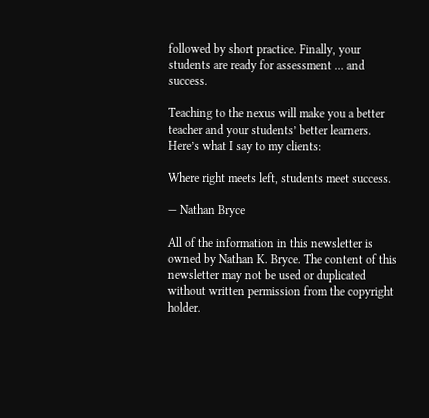followed by short practice. Finally, your students are ready for assessment … and success.

Teaching to the nexus will make you a better teacher and your students’ better learners. Here’s what I say to my clients:

Where right meets left, students meet success.

— Nathan Bryce

All of the information in this newsletter is owned by Nathan K. Bryce. The content of this newsletter may not be used or duplicated without written permission from the copyright holder.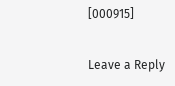[000915]

Leave a Reply